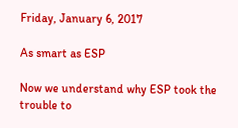Friday, January 6, 2017

As smart as ESP

Now we understand why ESP took the trouble to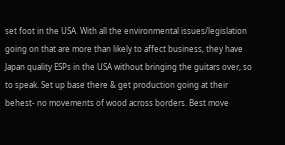set foot in the USA. With all the environmental issues/legislation going on that are more than likely to affect business, they have Japan quality ESPs in the USA without bringing the guitars over, so to speak. Set up base there & get production going at their behest- no movements of wood across borders. Best move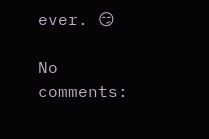ever. 😏

No comments: